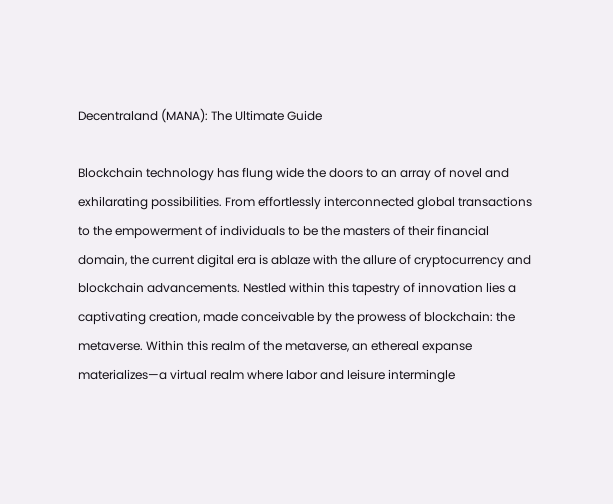Decentraland (MANA): The Ultimate Guide

Blockchain technology has flung wide the doors to an array of novel and exhilarating possibilities. From effortlessly interconnected global transactions to the empowerment of individuals to be the masters of their financial domain, the current digital era is ablaze with the allure of cryptocurrency and blockchain advancements. Nestled within this tapestry of innovation lies a captivating creation, made conceivable by the prowess of blockchain: the metaverse. Within this realm of the metaverse, an ethereal expanse materializes—a virtual realm where labor and leisure intermingle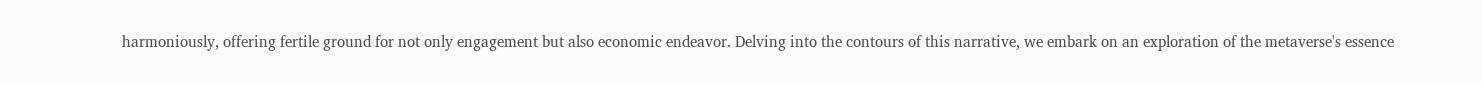harmoniously, offering fertile ground for not only engagement but also economic endeavor. Delving into the contours of this narrative, we embark on an exploration of the metaverse's essence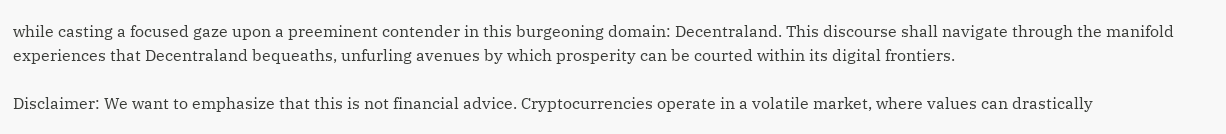while casting a focused gaze upon a preeminent contender in this burgeoning domain: Decentraland. This discourse shall navigate through the manifold experiences that Decentraland bequeaths, unfurling avenues by which prosperity can be courted within its digital frontiers.

Disclaimer: We want to emphasize that this is not financial advice. Cryptocurrencies operate in a volatile market, where values can drastically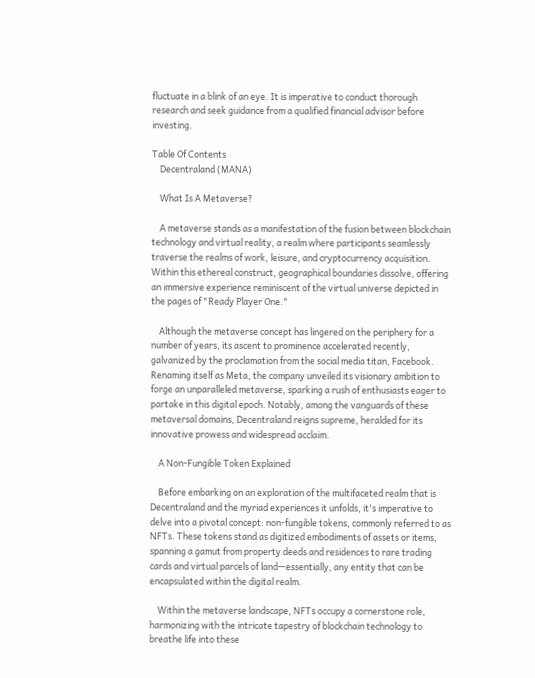fluctuate in a blink of an eye. It is imperative to conduct thorough research and seek guidance from a qualified financial advisor before investing.

Table Of Contents
    Decentraland (MANA)

    What Is A Metaverse?

    A metaverse stands as a manifestation of the fusion between blockchain technology and virtual reality, a realm where participants seamlessly traverse the realms of work, leisure, and cryptocurrency acquisition. Within this ethereal construct, geographical boundaries dissolve, offering an immersive experience reminiscent of the virtual universe depicted in the pages of "Ready Player One."

    Although the metaverse concept has lingered on the periphery for a number of years, its ascent to prominence accelerated recently, galvanized by the proclamation from the social media titan, Facebook. Renaming itself as Meta, the company unveiled its visionary ambition to forge an unparalleled metaverse, sparking a rush of enthusiasts eager to partake in this digital epoch. Notably, among the vanguards of these metaversal domains, Decentraland reigns supreme, heralded for its innovative prowess and widespread acclaim.

    A Non-Fungible Token Explained

    Before embarking on an exploration of the multifaceted realm that is Decentraland and the myriad experiences it unfolds, it's imperative to delve into a pivotal concept: non-fungible tokens, commonly referred to as NFTs. These tokens stand as digitized embodiments of assets or items, spanning a gamut from property deeds and residences to rare trading cards and virtual parcels of land—essentially, any entity that can be encapsulated within the digital realm.

    Within the metaverse landscape, NFTs occupy a cornerstone role, harmonizing with the intricate tapestry of blockchain technology to breathe life into these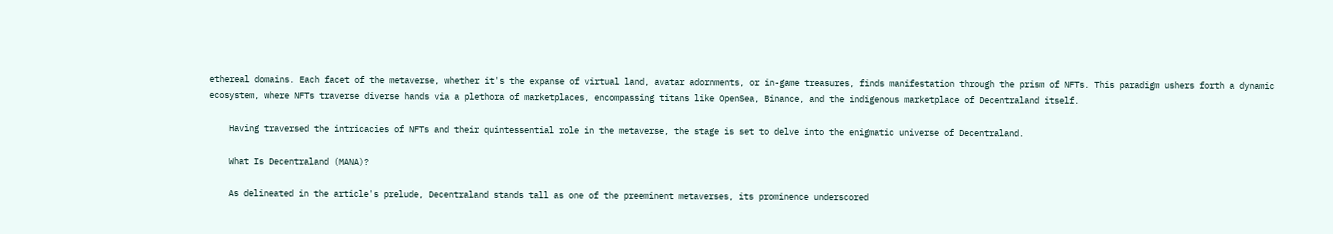ethereal domains. Each facet of the metaverse, whether it's the expanse of virtual land, avatar adornments, or in-game treasures, finds manifestation through the prism of NFTs. This paradigm ushers forth a dynamic ecosystem, where NFTs traverse diverse hands via a plethora of marketplaces, encompassing titans like OpenSea, Binance, and the indigenous marketplace of Decentraland itself.

    Having traversed the intricacies of NFTs and their quintessential role in the metaverse, the stage is set to delve into the enigmatic universe of Decentraland.

    What Is Decentraland (MANA)?

    As delineated in the article's prelude, Decentraland stands tall as one of the preeminent metaverses, its prominence underscored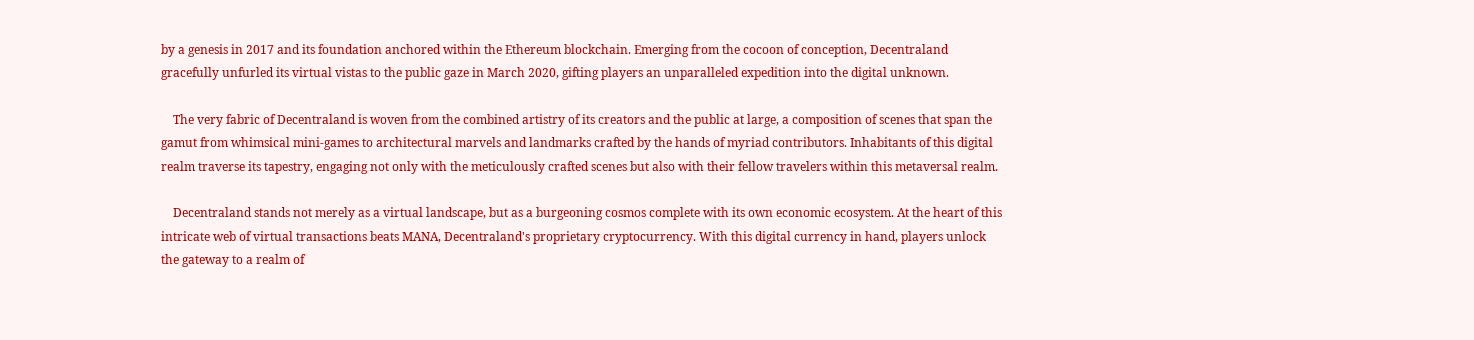by a genesis in 2017 and its foundation anchored within the Ethereum blockchain. Emerging from the cocoon of conception, Decentraland gracefully unfurled its virtual vistas to the public gaze in March 2020, gifting players an unparalleled expedition into the digital unknown.

    The very fabric of Decentraland is woven from the combined artistry of its creators and the public at large, a composition of scenes that span the gamut from whimsical mini-games to architectural marvels and landmarks crafted by the hands of myriad contributors. Inhabitants of this digital realm traverse its tapestry, engaging not only with the meticulously crafted scenes but also with their fellow travelers within this metaversal realm.

    Decentraland stands not merely as a virtual landscape, but as a burgeoning cosmos complete with its own economic ecosystem. At the heart of this intricate web of virtual transactions beats MANA, Decentraland's proprietary cryptocurrency. With this digital currency in hand, players unlock the gateway to a realm of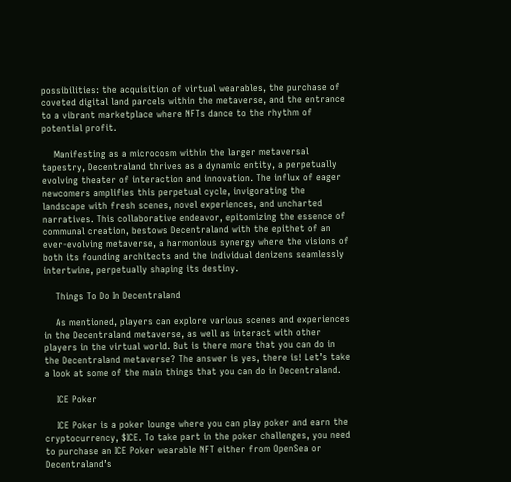possibilities: the acquisition of virtual wearables, the purchase of coveted digital land parcels within the metaverse, and the entrance to a vibrant marketplace where NFTs dance to the rhythm of potential profit.

    Manifesting as a microcosm within the larger metaversal tapestry, Decentraland thrives as a dynamic entity, a perpetually evolving theater of interaction and innovation. The influx of eager newcomers amplifies this perpetual cycle, invigorating the landscape with fresh scenes, novel experiences, and uncharted narratives. This collaborative endeavor, epitomizing the essence of communal creation, bestows Decentraland with the epithet of an ever-evolving metaverse, a harmonious synergy where the visions of both its founding architects and the individual denizens seamlessly intertwine, perpetually shaping its destiny.

    Things To Do In Decentraland

    As mentioned, players can explore various scenes and experiences in the Decentraland metaverse, as well as interact with other players in the virtual world. But is there more that you can do in the Decentraland metaverse? The answer is yes, there is! Let’s take a look at some of the main things that you can do in Decentraland.

    ICE Poker

    ICE Poker is a poker lounge where you can play poker and earn the cryptocurrency, $ICE. To take part in the poker challenges, you need to purchase an ICE Poker wearable NFT either from OpenSea or Decentraland’s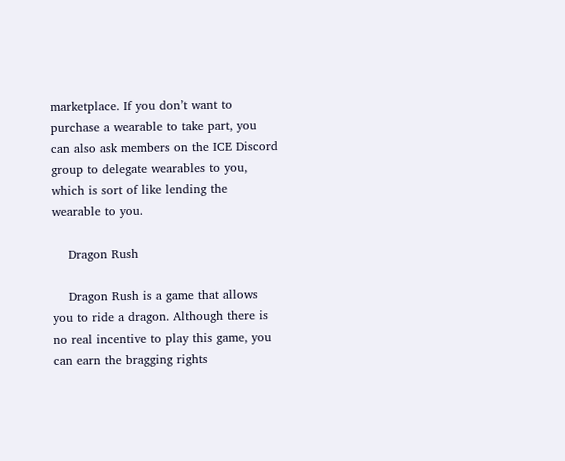marketplace. If you don’t want to purchase a wearable to take part, you can also ask members on the ICE Discord group to delegate wearables to you, which is sort of like lending the wearable to you.

    Dragon Rush

    Dragon Rush is a game that allows you to ride a dragon. Although there is no real incentive to play this game, you can earn the bragging rights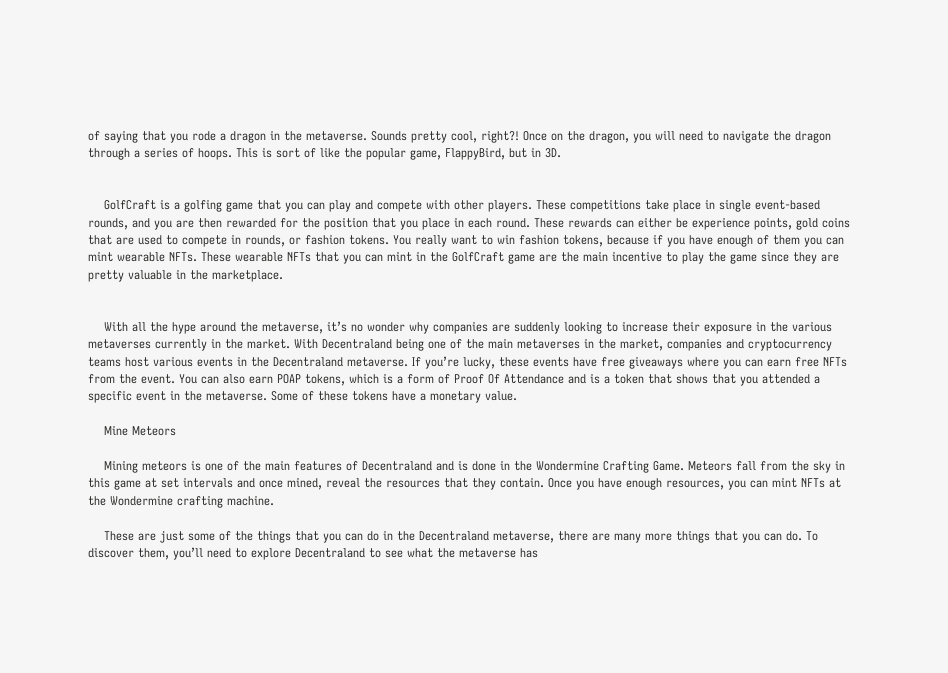of saying that you rode a dragon in the metaverse. Sounds pretty cool, right?! Once on the dragon, you will need to navigate the dragon through a series of hoops. This is sort of like the popular game, FlappyBird, but in 3D.


    GolfCraft is a golfing game that you can play and compete with other players. These competitions take place in single event-based rounds, and you are then rewarded for the position that you place in each round. These rewards can either be experience points, gold coins that are used to compete in rounds, or fashion tokens. You really want to win fashion tokens, because if you have enough of them you can mint wearable NFTs. These wearable NFTs that you can mint in the GolfCraft game are the main incentive to play the game since they are pretty valuable in the marketplace.


    With all the hype around the metaverse, it’s no wonder why companies are suddenly looking to increase their exposure in the various metaverses currently in the market. With Decentraland being one of the main metaverses in the market, companies and cryptocurrency teams host various events in the Decentraland metaverse. If you’re lucky, these events have free giveaways where you can earn free NFTs from the event. You can also earn POAP tokens, which is a form of Proof Of Attendance and is a token that shows that you attended a specific event in the metaverse. Some of these tokens have a monetary value.

    Mine Meteors

    Mining meteors is one of the main features of Decentraland and is done in the Wondermine Crafting Game. Meteors fall from the sky in this game at set intervals and once mined, reveal the resources that they contain. Once you have enough resources, you can mint NFTs at the Wondermine crafting machine.

    These are just some of the things that you can do in the Decentraland metaverse, there are many more things that you can do. To discover them, you’ll need to explore Decentraland to see what the metaverse has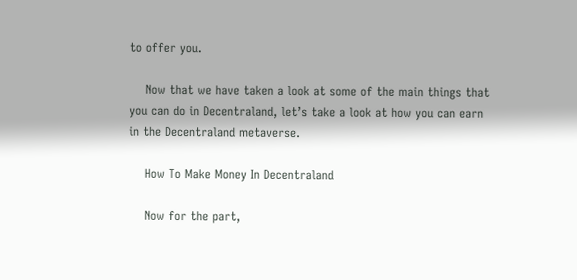to offer you.

    Now that we have taken a look at some of the main things that you can do in Decentraland, let’s take a look at how you can earn in the Decentraland metaverse.

    How To Make Money In Decentraland

    Now for the part,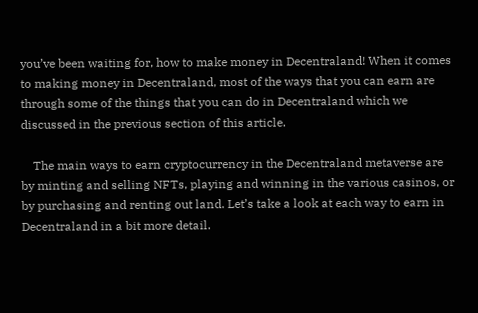you’ve been waiting for, how to make money in Decentraland! When it comes to making money in Decentraland, most of the ways that you can earn are through some of the things that you can do in Decentraland which we discussed in the previous section of this article.

    The main ways to earn cryptocurrency in the Decentraland metaverse are by minting and selling NFTs, playing and winning in the various casinos, or by purchasing and renting out land. Let’s take a look at each way to earn in Decentraland in a bit more detail.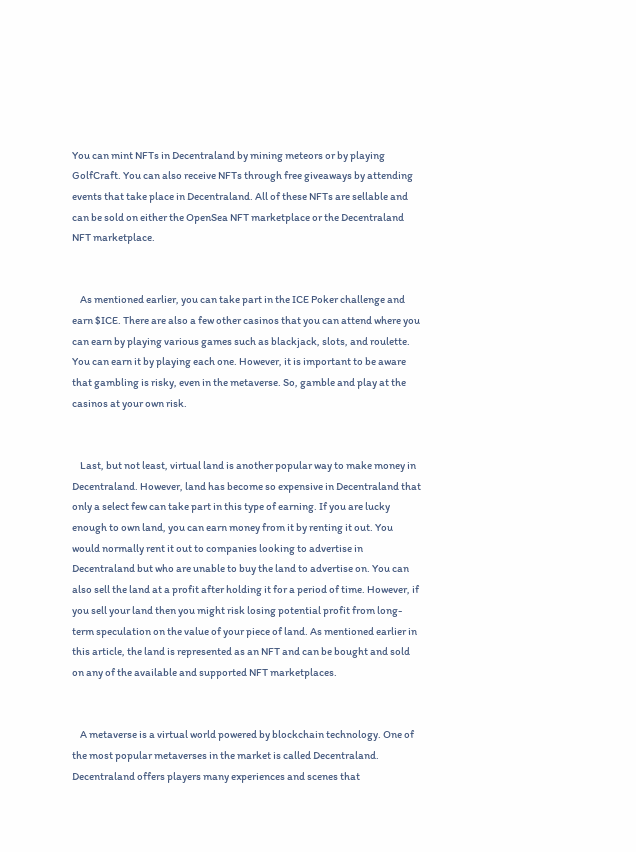You can mint NFTs in Decentraland by mining meteors or by playing GolfCraft. You can also receive NFTs through free giveaways by attending events that take place in Decentraland. All of these NFTs are sellable and can be sold on either the OpenSea NFT marketplace or the Decentraland NFT marketplace.


    As mentioned earlier, you can take part in the ICE Poker challenge and earn $ICE. There are also a few other casinos that you can attend where you can earn by playing various games such as blackjack, slots, and roulette. You can earn it by playing each one. However, it is important to be aware that gambling is risky, even in the metaverse. So, gamble and play at the casinos at your own risk.


    Last, but not least, virtual land is another popular way to make money in Decentraland. However, land has become so expensive in Decentraland that only a select few can take part in this type of earning. If you are lucky enough to own land, you can earn money from it by renting it out. You would normally rent it out to companies looking to advertise in Decentraland but who are unable to buy the land to advertise on. You can also sell the land at a profit after holding it for a period of time. However, if you sell your land then you might risk losing potential profit from long-term speculation on the value of your piece of land. As mentioned earlier in this article, the land is represented as an NFT and can be bought and sold on any of the available and supported NFT marketplaces.


    A metaverse is a virtual world powered by blockchain technology. One of the most popular metaverses in the market is called Decentraland. Decentraland offers players many experiences and scenes that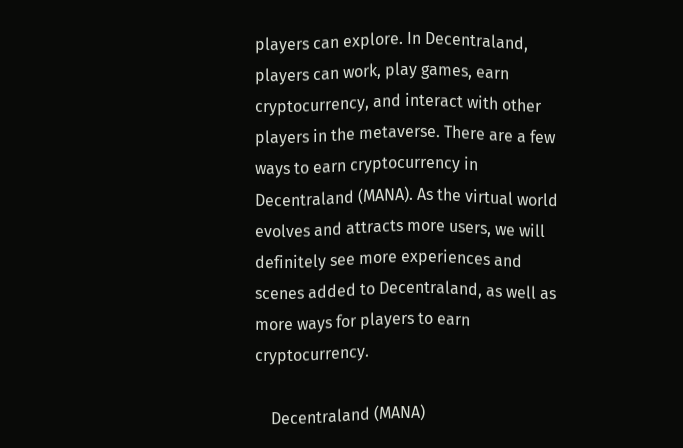players can explore. In Decentraland, players can work, play games, earn cryptocurrency, and interact with other players in the metaverse. There are a few ways to earn cryptocurrency in Decentraland (MANA). As the virtual world evolves and attracts more users, we will definitely see more experiences and scenes added to Decentraland, as well as more ways for players to earn cryptocurrency.

    Decentraland (MANA)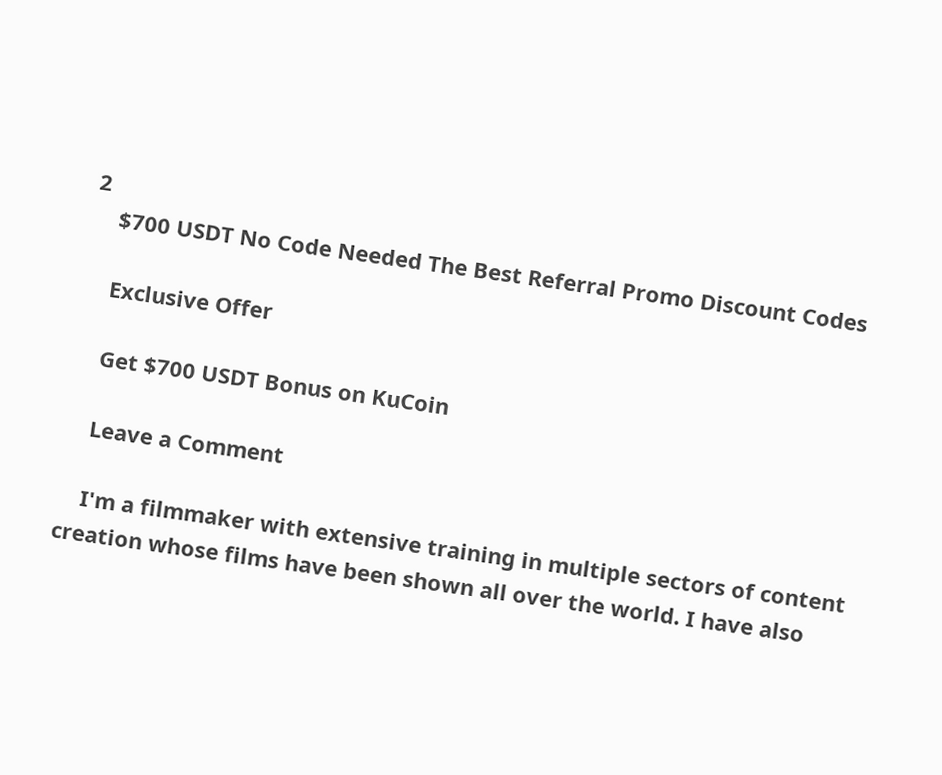2
    $700 USDT No Code Needed The Best Referral Promo Discount Codes

    Exclusive Offer

    Get $700 USDT Bonus on KuCoin

    Leave a Comment

    I'm a filmmaker with extensive training in multiple sectors of content creation whose films have been shown all over the world. I have also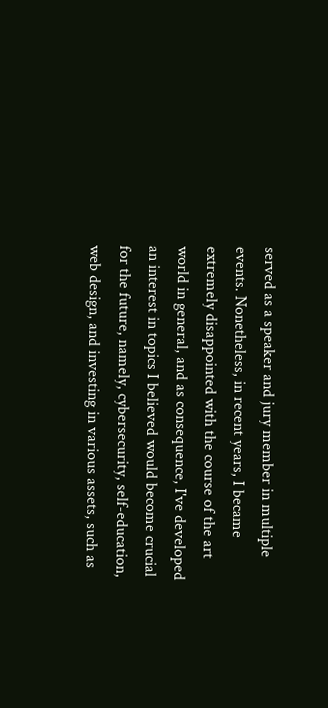served as a speaker and jury member in multiple events. Nonetheless, in recent years, I became extremely disappointed with the course of the art world in general, and as consequence, I've developed an interest in topics I believed would become crucial for the future, namely, cybersecurity, self-education, web design, and investing in various assets, such as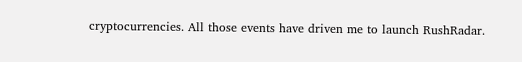cryptocurrencies. All those events have driven me to launch RushRadar.